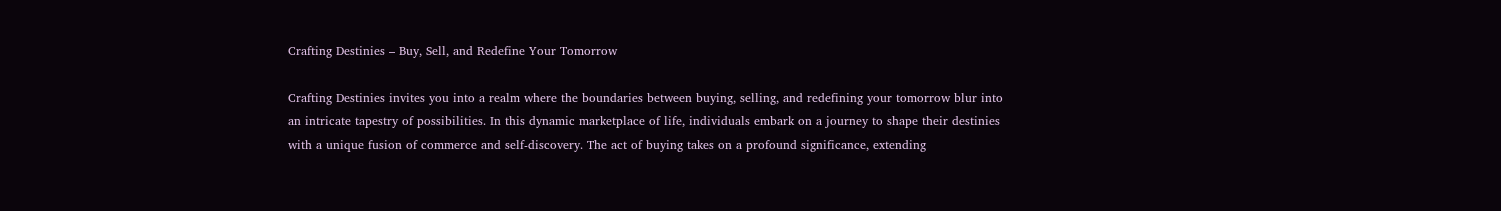Crafting Destinies – Buy, Sell, and Redefine Your Tomorrow

Crafting Destinies invites you into a realm where the boundaries between buying, selling, and redefining your tomorrow blur into an intricate tapestry of possibilities. In this dynamic marketplace of life, individuals embark on a journey to shape their destinies with a unique fusion of commerce and self-discovery. The act of buying takes on a profound significance, extending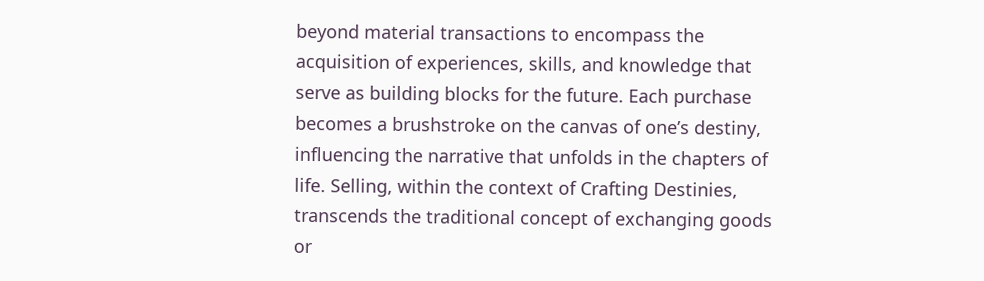beyond material transactions to encompass the acquisition of experiences, skills, and knowledge that serve as building blocks for the future. Each purchase becomes a brushstroke on the canvas of one’s destiny, influencing the narrative that unfolds in the chapters of life. Selling, within the context of Crafting Destinies, transcends the traditional concept of exchanging goods or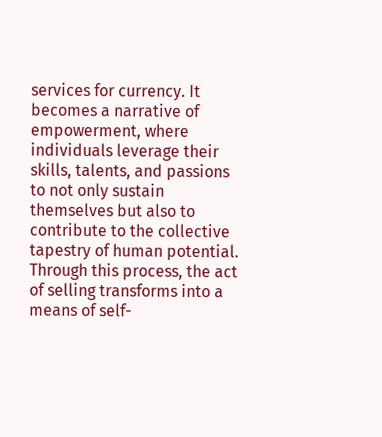services for currency. It becomes a narrative of empowerment, where individuals leverage their skills, talents, and passions to not only sustain themselves but also to contribute to the collective tapestry of human potential. Through this process, the act of selling transforms into a means of self-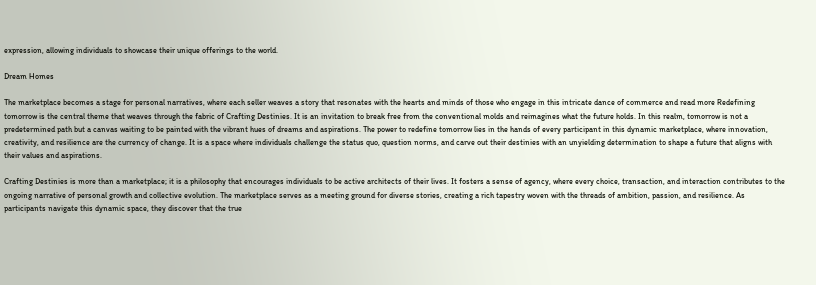expression, allowing individuals to showcase their unique offerings to the world.

Dream Homes

The marketplace becomes a stage for personal narratives, where each seller weaves a story that resonates with the hearts and minds of those who engage in this intricate dance of commerce and read more Redefining tomorrow is the central theme that weaves through the fabric of Crafting Destinies. It is an invitation to break free from the conventional molds and reimagines what the future holds. In this realm, tomorrow is not a predetermined path but a canvas waiting to be painted with the vibrant hues of dreams and aspirations. The power to redefine tomorrow lies in the hands of every participant in this dynamic marketplace, where innovation, creativity, and resilience are the currency of change. It is a space where individuals challenge the status quo, question norms, and carve out their destinies with an unyielding determination to shape a future that aligns with their values and aspirations.

Crafting Destinies is more than a marketplace; it is a philosophy that encourages individuals to be active architects of their lives. It fosters a sense of agency, where every choice, transaction, and interaction contributes to the ongoing narrative of personal growth and collective evolution. The marketplace serves as a meeting ground for diverse stories, creating a rich tapestry woven with the threads of ambition, passion, and resilience. As participants navigate this dynamic space, they discover that the true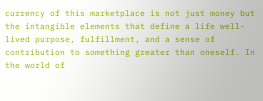currency of this marketplace is not just money but the intangible elements that define a life well-lived purpose, fulfillment, and a sense of contribution to something greater than oneself. In the world of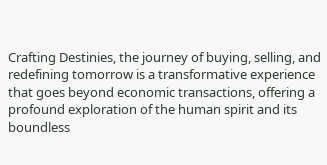Crafting Destinies, the journey of buying, selling, and redefining tomorrow is a transformative experience that goes beyond economic transactions, offering a profound exploration of the human spirit and its boundless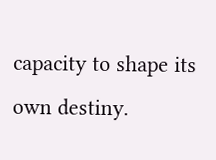capacity to shape its own destiny.